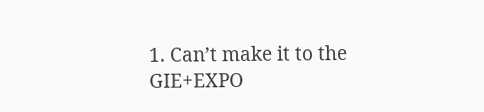1. Can’t make it to the GIE+EXPO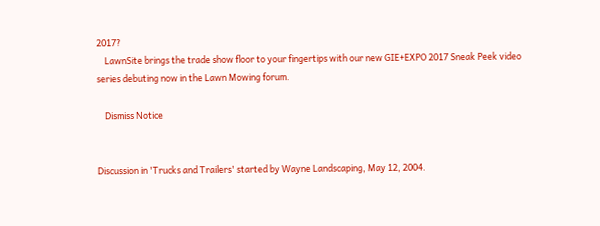2017?
    LawnSite brings the trade show floor to your fingertips with our new GIE+EXPO 2017 Sneak Peek video series debuting now in the Lawn Mowing forum.

    Dismiss Notice


Discussion in 'Trucks and Trailers' started by Wayne Landscaping, May 12, 2004.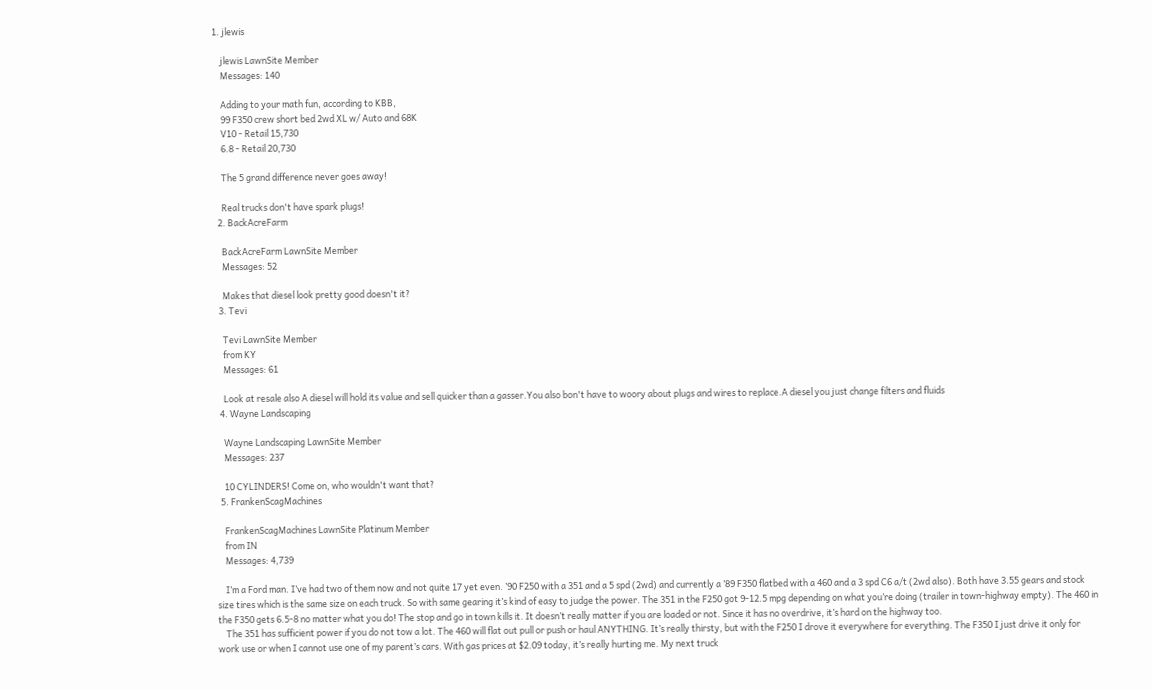1. jlewis

    jlewis LawnSite Member
    Messages: 140

    Adding to your math fun, according to KBB,
    99 F350 crew short bed 2wd XL w/ Auto and 68K
    V10 - Retail 15,730
    6.8 - Retail 20,730

    The 5 grand difference never goes away!

    Real trucks don't have spark plugs!
  2. BackAcreFarm

    BackAcreFarm LawnSite Member
    Messages: 52

    Makes that diesel look pretty good doesn't it?
  3. Tevi

    Tevi LawnSite Member
    from KY
    Messages: 61

    Look at resale also A diesel will hold its value and sell quicker than a gasser.You also bon't have to woory about plugs and wires to replace.A diesel you just change filters and fluids
  4. Wayne Landscaping

    Wayne Landscaping LawnSite Member
    Messages: 237

    10 CYLINDERS! Come on, who wouldn't want that?
  5. FrankenScagMachines

    FrankenScagMachines LawnSite Platinum Member
    from IN
    Messages: 4,739

    I’m a Ford man. I’ve had two of them now and not quite 17 yet even. ’90 F250 with a 351 and a 5 spd (2wd) and currently a ’89 F350 flatbed with a 460 and a 3 spd C6 a/t (2wd also). Both have 3.55 gears and stock size tires which is the same size on each truck. So with same gearing it’s kind of easy to judge the power. The 351 in the F250 got 9-12.5 mpg depending on what you’re doing (trailer in town-highway empty). The 460 in the F350 gets 6.5-8 no matter what you do! The stop and go in town kills it. It doesn’t really matter if you are loaded or not. Since it has no overdrive, it’s hard on the highway too.
    The 351 has sufficient power if you do not tow a lot. The 460 will flat out pull or push or haul ANYTHING. It’s really thirsty, but with the F250 I drove it everywhere for everything. The F350 I just drive it only for work use or when I cannot use one of my parent’s cars. With gas prices at $2.09 today, it’s really hurting me. My next truck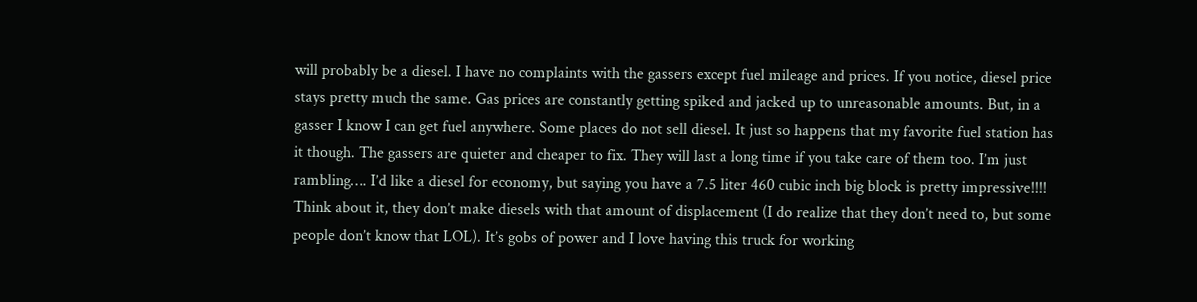will probably be a diesel. I have no complaints with the gassers except fuel mileage and prices. If you notice, diesel price stays pretty much the same. Gas prices are constantly getting spiked and jacked up to unreasonable amounts. But, in a gasser I know I can get fuel anywhere. Some places do not sell diesel. It just so happens that my favorite fuel station has it though. The gassers are quieter and cheaper to fix. They will last a long time if you take care of them too. I’m just rambling…. I’d like a diesel for economy, but saying you have a 7.5 liter 460 cubic inch big block is pretty impressive!!!! Think about it, they don’t make diesels with that amount of displacement (I do realize that they don’t need to, but some people don’t know that LOL). It’s gobs of power and I love having this truck for working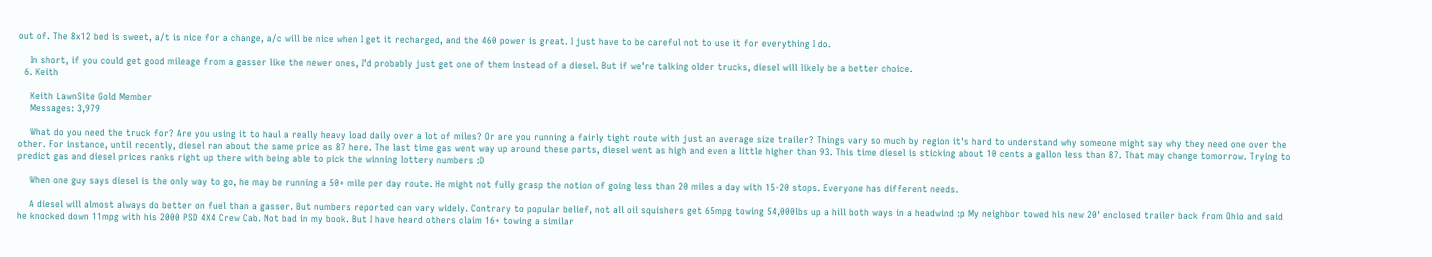out of. The 8x12 bed is sweet, a/t is nice for a change, a/c will be nice when I get it recharged, and the 460 power is great. I just have to be careful not to use it for everything I do.

    In short, if you could get good mileage from a gasser like the newer ones, I’d probably just get one of them instead of a diesel. But if we’re talking older trucks, diesel will likely be a better choice.
  6. Keith

    Keith LawnSite Gold Member
    Messages: 3,979

    What do you need the truck for? Are you using it to haul a really heavy load daily over a lot of miles? Or are you running a fairly tight route with just an average size trailer? Things vary so much by region it's hard to understand why someone might say why they need one over the other. For instance, until recently, diesel ran about the same price as 87 here. The last time gas went way up around these parts, diesel went as high and even a little higher than 93. This time diesel is sticking about 10 cents a gallon less than 87. That may change tomorrow. Trying to predict gas and diesel prices ranks right up there with being able to pick the winning lottery numbers :D

    When one guy says diesel is the only way to go, he may be running a 50+ mile per day route. He might not fully grasp the notion of going less than 20 miles a day with 15-20 stops. Everyone has different needs.

    A diesel will almost always do better on fuel than a gasser. But numbers reported can vary widely. Contrary to popular belief, not all oil squishers get 65mpg towing 54,000lbs up a hill both ways in a headwind :p My neighbor towed his new 20' enclosed trailer back from Ohio and said he knocked down 11mpg with his 2000 PSD 4X4 Crew Cab. Not bad in my book. But I have heard others claim 16+ towing a similar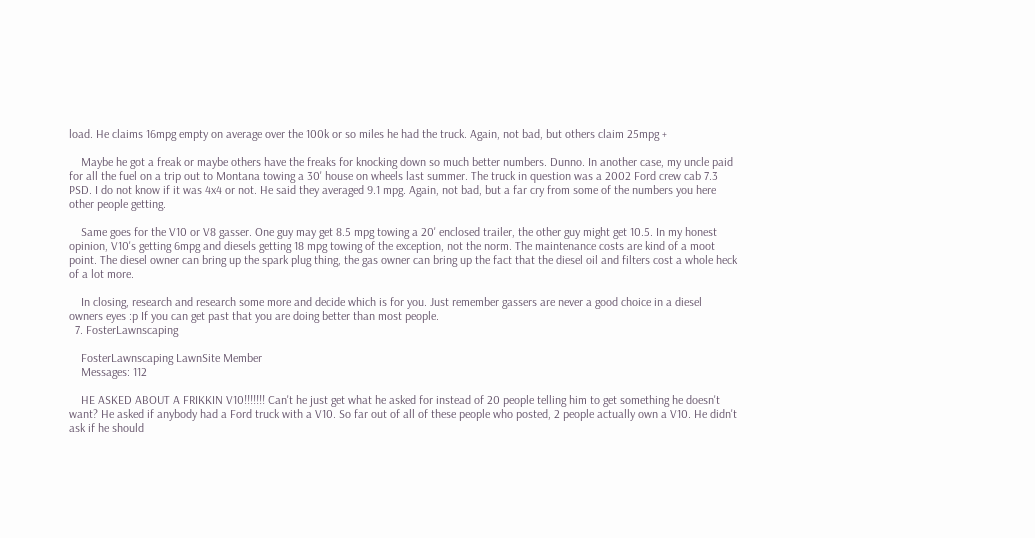load. He claims 16mpg empty on average over the 100k or so miles he had the truck. Again, not bad, but others claim 25mpg +

    Maybe he got a freak or maybe others have the freaks for knocking down so much better numbers. Dunno. In another case, my uncle paid for all the fuel on a trip out to Montana towing a 30' house on wheels last summer. The truck in question was a 2002 Ford crew cab 7.3 PSD. I do not know if it was 4x4 or not. He said they averaged 9.1 mpg. Again, not bad, but a far cry from some of the numbers you here other people getting.

    Same goes for the V10 or V8 gasser. One guy may get 8.5 mpg towing a 20' enclosed trailer, the other guy might get 10.5. In my honest opinion, V10's getting 6mpg and diesels getting 18 mpg towing of the exception, not the norm. The maintenance costs are kind of a moot point. The diesel owner can bring up the spark plug thing, the gas owner can bring up the fact that the diesel oil and filters cost a whole heck of a lot more.

    In closing, research and research some more and decide which is for you. Just remember gassers are never a good choice in a diesel owners eyes :p If you can get past that you are doing better than most people.
  7. FosterLawnscaping

    FosterLawnscaping LawnSite Member
    Messages: 112

    HE ASKED ABOUT A FRIKKIN V10!!!!!!! Can't he just get what he asked for instead of 20 people telling him to get something he doesn't want? He asked if anybody had a Ford truck with a V10. So far out of all of these people who posted, 2 people actually own a V10. He didn't ask if he should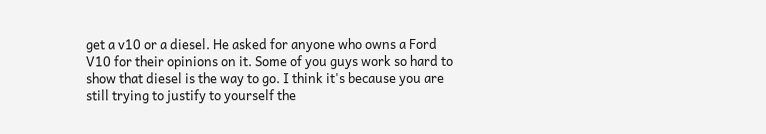get a v10 or a diesel. He asked for anyone who owns a Ford V10 for their opinions on it. Some of you guys work so hard to show that diesel is the way to go. I think it's because you are still trying to justify to yourself the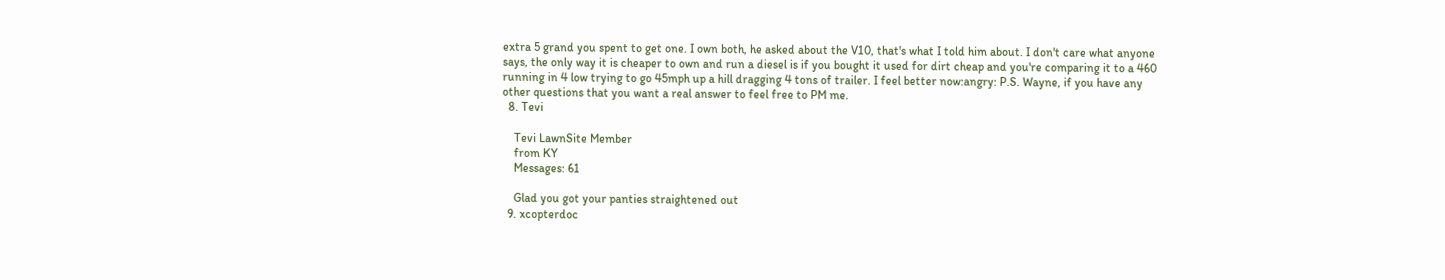extra 5 grand you spent to get one. I own both, he asked about the V10, that's what I told him about. I don't care what anyone says, the only way it is cheaper to own and run a diesel is if you bought it used for dirt cheap and you're comparing it to a 460 running in 4 low trying to go 45mph up a hill dragging 4 tons of trailer. I feel better now:angry: P.S. Wayne, if you have any other questions that you want a real answer to feel free to PM me.
  8. Tevi

    Tevi LawnSite Member
    from KY
    Messages: 61

    Glad you got your panties straightened out
  9. xcopterdoc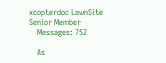xcopterdoc LawnSite Senior Member
    Messages: 752

    As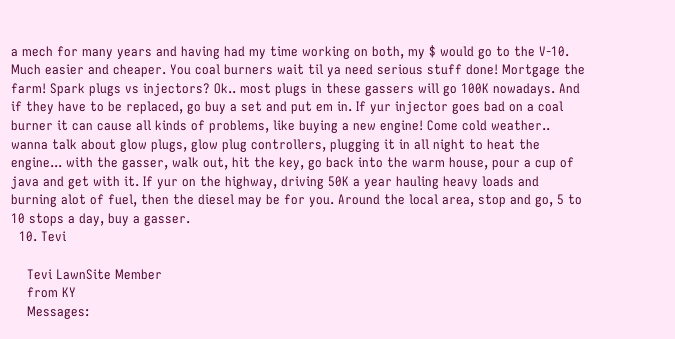a mech for many years and having had my time working on both, my $ would go to the V-10. Much easier and cheaper. You coal burners wait til ya need serious stuff done! Mortgage the farm! Spark plugs vs injectors? Ok.. most plugs in these gassers will go 100K nowadays. And if they have to be replaced, go buy a set and put em in. If yur injector goes bad on a coal burner it can cause all kinds of problems, like buying a new engine! Come cold weather.. wanna talk about glow plugs, glow plug controllers, plugging it in all night to heat the engine... with the gasser, walk out, hit the key, go back into the warm house, pour a cup of java and get with it. If yur on the highway, driving 50K a year hauling heavy loads and burning alot of fuel, then the diesel may be for you. Around the local area, stop and go, 5 to 10 stops a day, buy a gasser.
  10. Tevi

    Tevi LawnSite Member
    from KY
    Messages: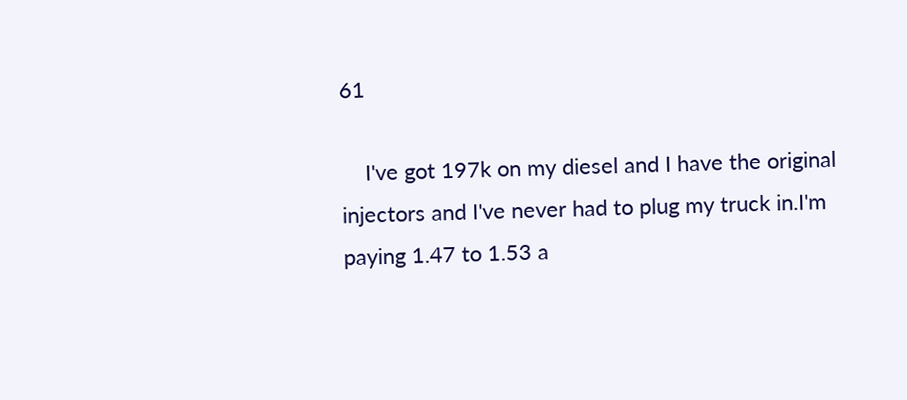61

    I've got 197k on my diesel and I have the original injectors and I've never had to plug my truck in.I'm paying 1.47 to 1.53 a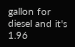gallon for diesel and it's 1.96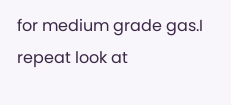for medium grade gas.I repeat look at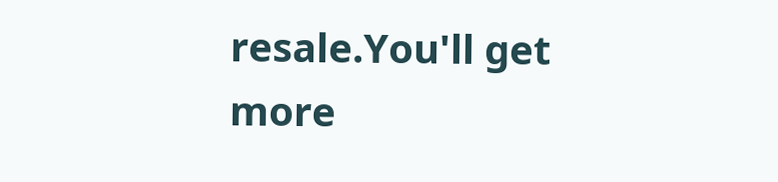resale.You'll get more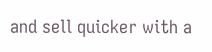and sell quicker with a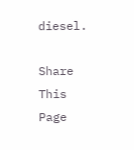diesel.

Share This Page